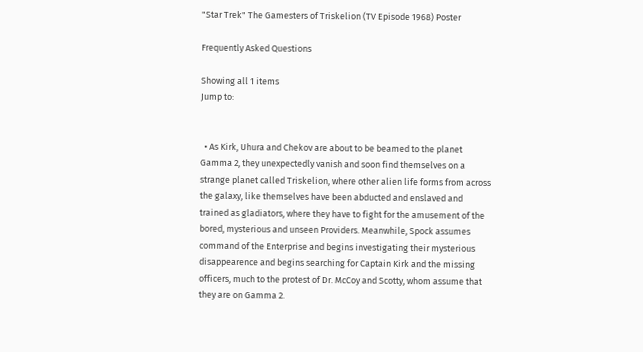"Star Trek" The Gamesters of Triskelion (TV Episode 1968) Poster

Frequently Asked Questions

Showing all 1 items
Jump to:


  • As Kirk, Uhura and Chekov are about to be beamed to the planet Gamma 2, they unexpectedly vanish and soon find themselves on a strange planet called Triskelion, where other alien life forms from across the galaxy, like themselves have been abducted and enslaved and trained as gladiators, where they have to fight for the amusement of the bored, mysterious and unseen Providers. Meanwhile, Spock assumes command of the Enterprise and begins investigating their mysterious disappearence and begins searching for Captain Kirk and the missing officers, much to the protest of Dr. McCoy and Scotty, whom assume that they are on Gamma 2.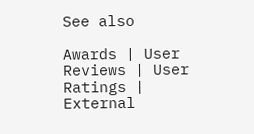See also

Awards | User Reviews | User Ratings | External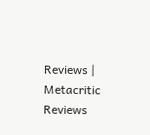Reviews | Metacritic Reviews